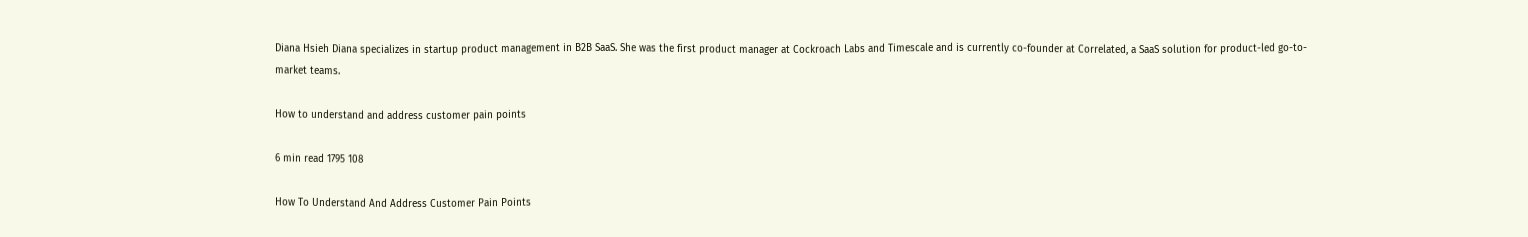Diana Hsieh Diana specializes in startup product management in B2B SaaS. She was the first product manager at Cockroach Labs and Timescale and is currently co-founder at Correlated, a SaaS solution for product-led go-to-market teams.

How to understand and address customer pain points

6 min read 1795 108

How To Understand And Address Customer Pain Points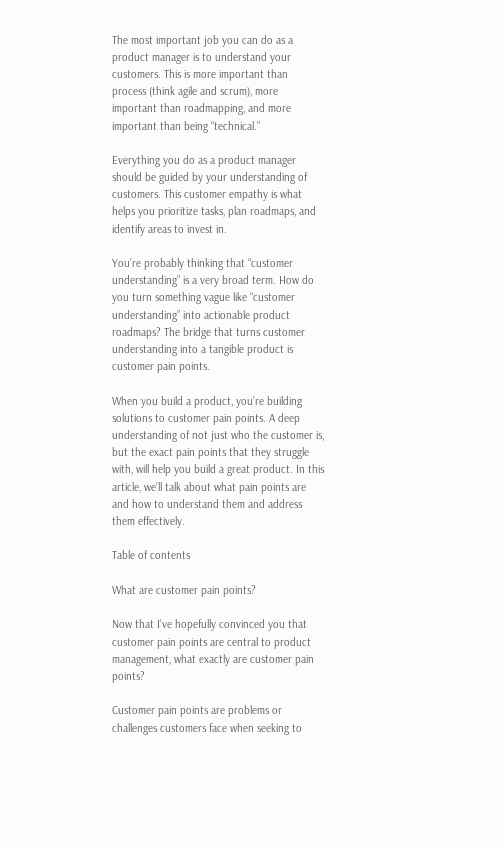The most important job you can do as a product manager is to understand your customers. This is more important than process (think agile and scrum), more important than roadmapping, and more important than being “technical.”

Everything you do as a product manager should be guided by your understanding of customers. This customer empathy is what helps you prioritize tasks, plan roadmaps, and identify areas to invest in.

You’re probably thinking that “customer understanding” is a very broad term. How do you turn something vague like “customer understanding” into actionable product roadmaps? The bridge that turns customer understanding into a tangible product is customer pain points.

When you build a product, you’re building solutions to customer pain points. A deep understanding of not just who the customer is, but the exact pain points that they struggle with, will help you build a great product. In this article, we’ll talk about what pain points are and how to understand them and address them effectively.

Table of contents

What are customer pain points?

Now that I’ve hopefully convinced you that customer pain points are central to product management, what exactly are customer pain points?

Customer pain points are problems or challenges customers face when seeking to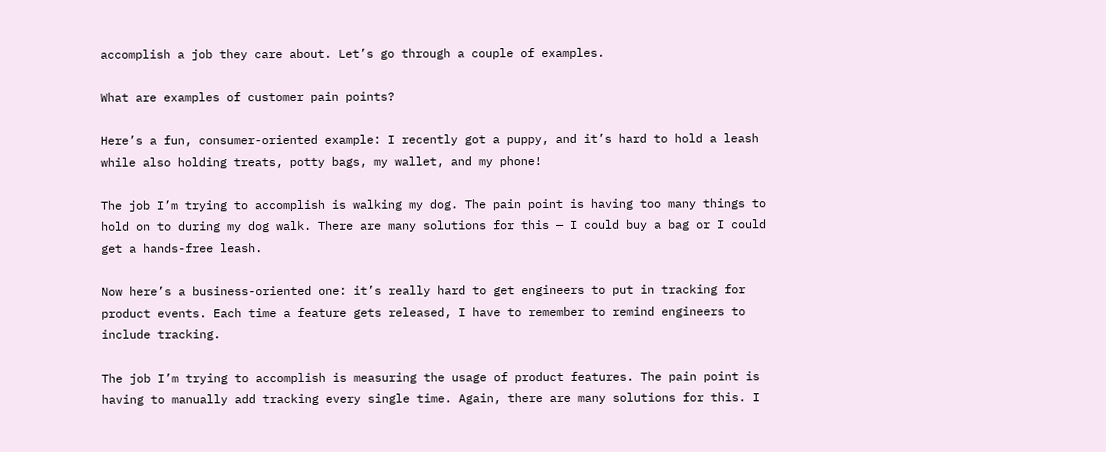accomplish a job they care about. Let’s go through a couple of examples.

What are examples of customer pain points?

Here’s a fun, consumer-oriented example: I recently got a puppy, and it’s hard to hold a leash while also holding treats, potty bags, my wallet, and my phone!

The job I’m trying to accomplish is walking my dog. The pain point is having too many things to hold on to during my dog walk. There are many solutions for this — I could buy a bag or I could get a hands-free leash.

Now here’s a business-oriented one: it’s really hard to get engineers to put in tracking for product events. Each time a feature gets released, I have to remember to remind engineers to include tracking.

The job I’m trying to accomplish is measuring the usage of product features. The pain point is having to manually add tracking every single time. Again, there are many solutions for this. I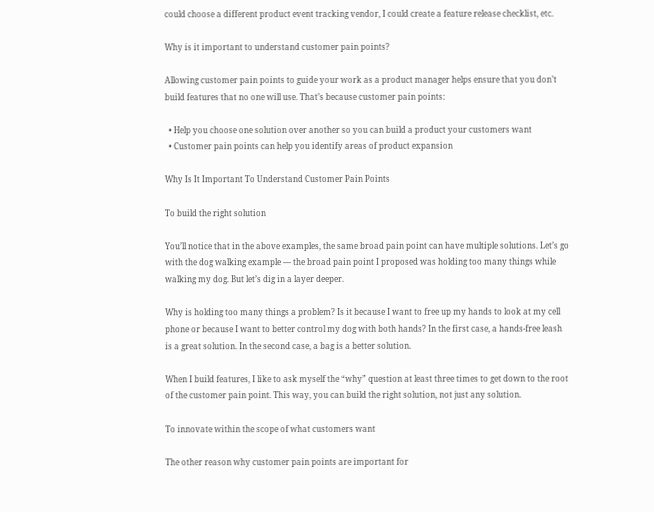could choose a different product event tracking vendor, I could create a feature release checklist, etc.

Why is it important to understand customer pain points?

Allowing customer pain points to guide your work as a product manager helps ensure that you don’t build features that no one will use. That’s because customer pain points:

  • Help you choose one solution over another so you can build a product your customers want
  • Customer pain points can help you identify areas of product expansion

Why Is It Important To Understand Customer Pain Points

To build the right solution

You’ll notice that in the above examples, the same broad pain point can have multiple solutions. Let’s go with the dog walking example — the broad pain point I proposed was holding too many things while walking my dog. But let’s dig in a layer deeper.

Why is holding too many things a problem? Is it because I want to free up my hands to look at my cell phone or because I want to better control my dog with both hands? In the first case, a hands-free leash is a great solution. In the second case, a bag is a better solution.

When I build features, I like to ask myself the “why” question at least three times to get down to the root of the customer pain point. This way, you can build the right solution, not just any solution.

To innovate within the scope of what customers want

The other reason why customer pain points are important for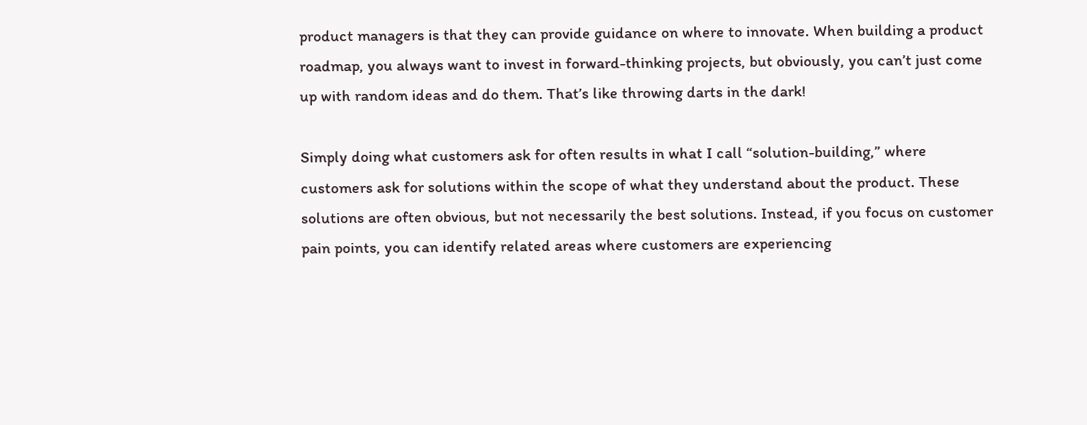product managers is that they can provide guidance on where to innovate. When building a product roadmap, you always want to invest in forward-thinking projects, but obviously, you can’t just come up with random ideas and do them. That’s like throwing darts in the dark!

Simply doing what customers ask for often results in what I call “solution-building,” where customers ask for solutions within the scope of what they understand about the product. These solutions are often obvious, but not necessarily the best solutions. Instead, if you focus on customer pain points, you can identify related areas where customers are experiencing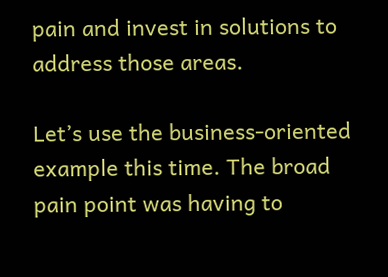pain and invest in solutions to address those areas.

Let’s use the business-oriented example this time. The broad pain point was having to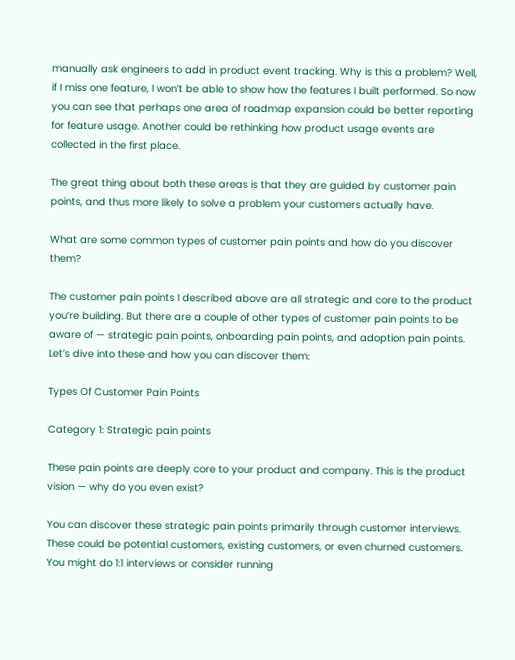manually ask engineers to add in product event tracking. Why is this a problem? Well, if I miss one feature, I won’t be able to show how the features I built performed. So now you can see that perhaps one area of roadmap expansion could be better reporting for feature usage. Another could be rethinking how product usage events are collected in the first place.

The great thing about both these areas is that they are guided by customer pain points, and thus more likely to solve a problem your customers actually have.

What are some common types of customer pain points and how do you discover them?

The customer pain points I described above are all strategic and core to the product you’re building. But there are a couple of other types of customer pain points to be aware of — strategic pain points, onboarding pain points, and adoption pain points. Let’s dive into these and how you can discover them:

Types Of Customer Pain Points

Category 1: Strategic pain points

These pain points are deeply core to your product and company. This is the product vision — why do you even exist?

You can discover these strategic pain points primarily through customer interviews. These could be potential customers, existing customers, or even churned customers. You might do 1:1 interviews or consider running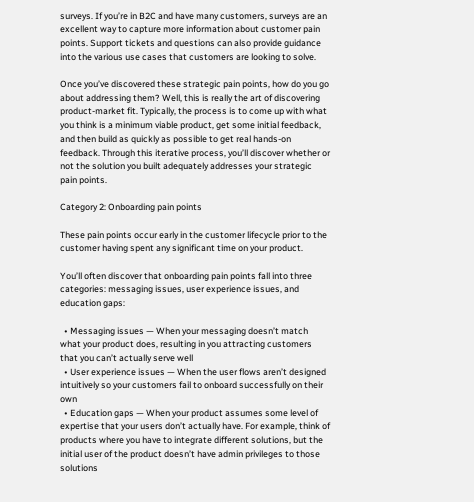surveys. If you’re in B2C and have many customers, surveys are an excellent way to capture more information about customer pain points. Support tickets and questions can also provide guidance into the various use cases that customers are looking to solve.

Once you’ve discovered these strategic pain points, how do you go about addressing them? Well, this is really the art of discovering product-market fit. Typically, the process is to come up with what you think is a minimum viable product, get some initial feedback, and then build as quickly as possible to get real hands-on feedback. Through this iterative process, you’ll discover whether or not the solution you built adequately addresses your strategic pain points.

Category 2: Onboarding pain points

These pain points occur early in the customer lifecycle prior to the customer having spent any significant time on your product.

You’ll often discover that onboarding pain points fall into three categories: messaging issues, user experience issues, and education gaps:

  • Messaging issues — When your messaging doesn’t match what your product does, resulting in you attracting customers that you can’t actually serve well
  • User experience issues — When the user flows aren’t designed intuitively so your customers fail to onboard successfully on their own
  • Education gaps — When your product assumes some level of expertise that your users don’t actually have. For example, think of products where you have to integrate different solutions, but the initial user of the product doesn’t have admin privileges to those solutions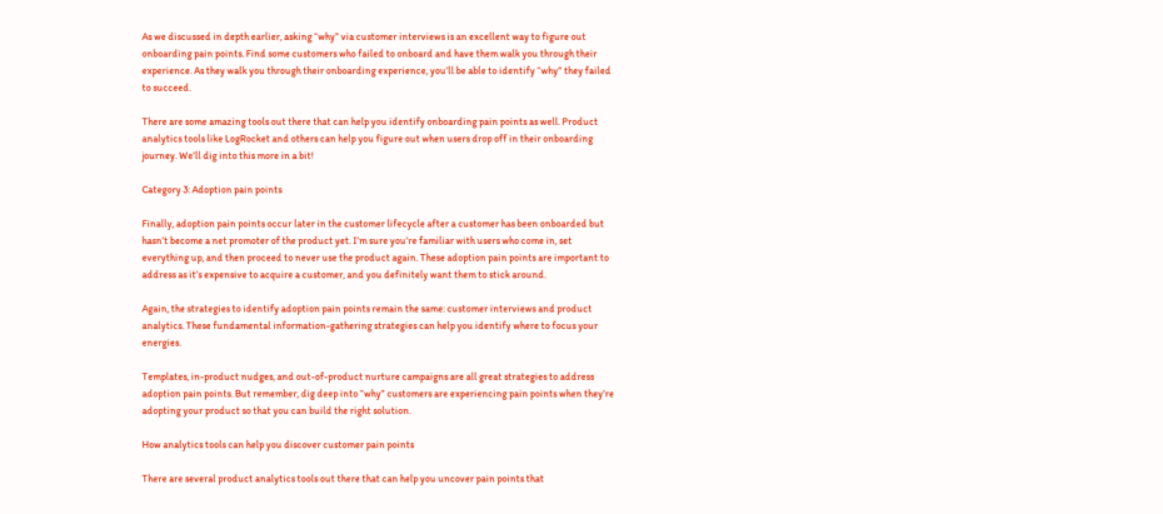As we discussed in depth earlier, asking “why” via customer interviews is an excellent way to figure out onboarding pain points. Find some customers who failed to onboard and have them walk you through their experience. As they walk you through their onboarding experience, you’ll be able to identify “why” they failed to succeed.

There are some amazing tools out there that can help you identify onboarding pain points as well. Product analytics tools like LogRocket and others can help you figure out when users drop off in their onboarding journey. We’ll dig into this more in a bit!

Category 3: Adoption pain points

Finally, adoption pain points occur later in the customer lifecycle after a customer has been onboarded but hasn’t become a net promoter of the product yet. I’m sure you’re familiar with users who come in, set everything up, and then proceed to never use the product again. These adoption pain points are important to address as it’s expensive to acquire a customer, and you definitely want them to stick around.

Again, the strategies to identify adoption pain points remain the same: customer interviews and product analytics. These fundamental information-gathering strategies can help you identify where to focus your energies.

Templates, in-product nudges, and out-of-product nurture campaigns are all great strategies to address adoption pain points. But remember, dig deep into “why” customers are experiencing pain points when they’re adopting your product so that you can build the right solution.

How analytics tools can help you discover customer pain points

There are several product analytics tools out there that can help you uncover pain points that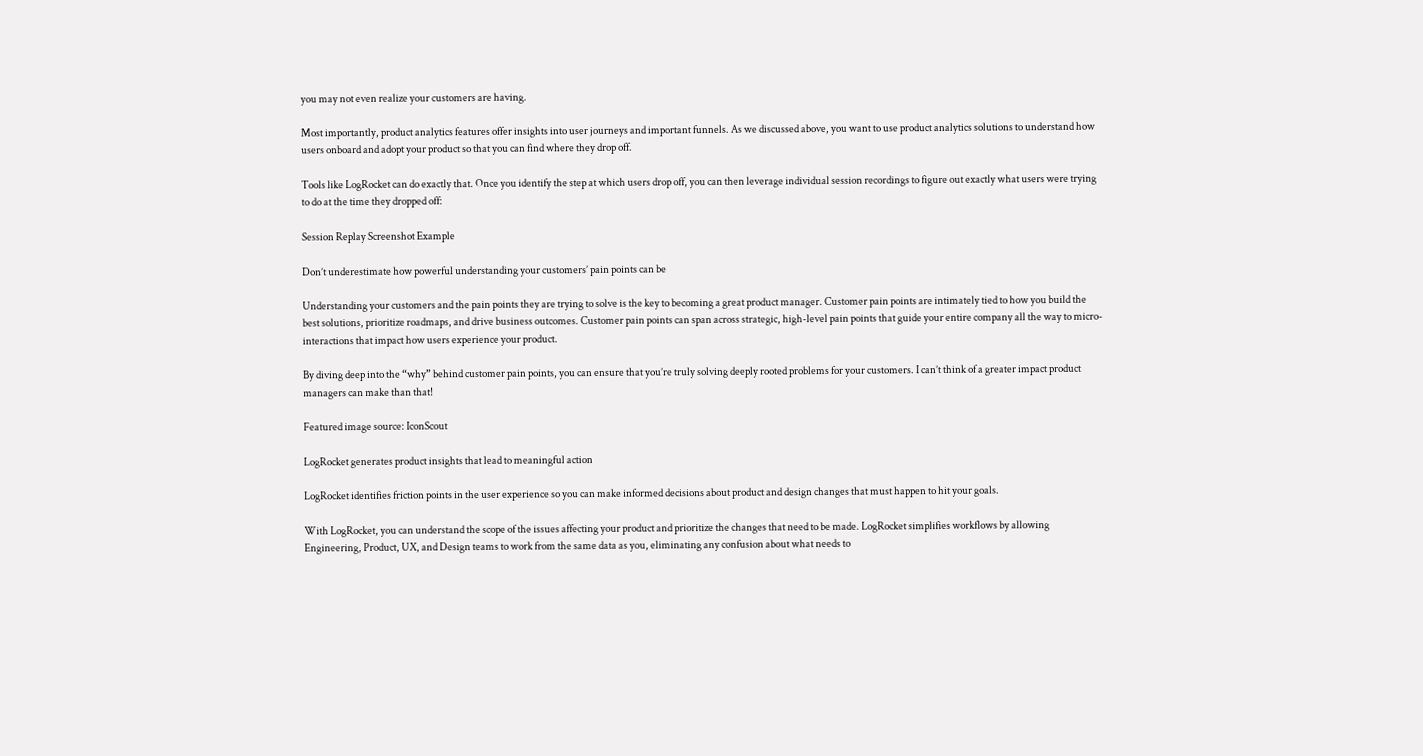you may not even realize your customers are having.

Most importantly, product analytics features offer insights into user journeys and important funnels. As we discussed above, you want to use product analytics solutions to understand how users onboard and adopt your product so that you can find where they drop off.

Tools like LogRocket can do exactly that. Once you identify the step at which users drop off, you can then leverage individual session recordings to figure out exactly what users were trying to do at the time they dropped off:

Session Replay Screenshot Example

Don’t underestimate how powerful understanding your customers’ pain points can be

Understanding your customers and the pain points they are trying to solve is the key to becoming a great product manager. Customer pain points are intimately tied to how you build the best solutions, prioritize roadmaps, and drive business outcomes. Customer pain points can span across strategic, high-level pain points that guide your entire company all the way to micro-interactions that impact how users experience your product.

By diving deep into the “why” behind customer pain points, you can ensure that you’re truly solving deeply rooted problems for your customers. I can’t think of a greater impact product managers can make than that!

Featured image source: IconScout

LogRocket generates product insights that lead to meaningful action

LogRocket identifies friction points in the user experience so you can make informed decisions about product and design changes that must happen to hit your goals.

With LogRocket, you can understand the scope of the issues affecting your product and prioritize the changes that need to be made. LogRocket simplifies workflows by allowing Engineering, Product, UX, and Design teams to work from the same data as you, eliminating any confusion about what needs to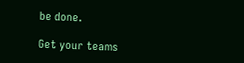be done.

Get your teams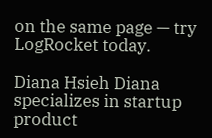on the same page — try LogRocket today.

Diana Hsieh Diana specializes in startup product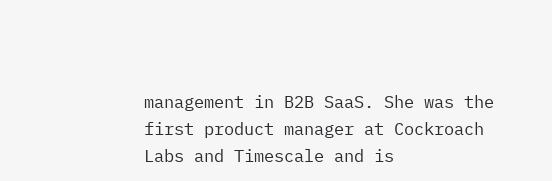management in B2B SaaS. She was the first product manager at Cockroach Labs and Timescale and is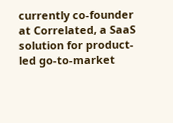currently co-founder at Correlated, a SaaS solution for product-led go-to-market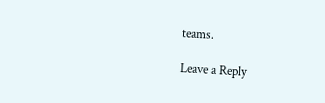teams.

Leave a Reply